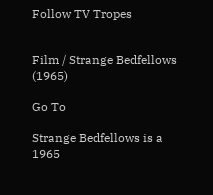Follow TV Tropes


Film / Strange Bedfellows (1965)

Go To

Strange Bedfellows is a 1965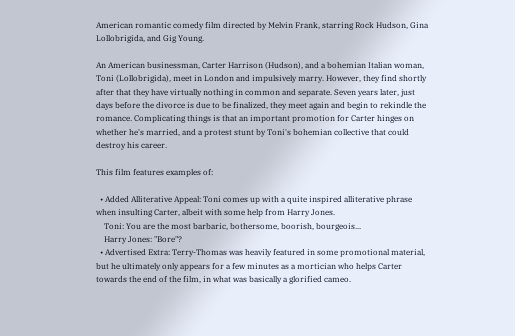American romantic comedy film directed by Melvin Frank, starring Rock Hudson, Gina Lollobrigida, and Gig Young.

An American businessman, Carter Harrison (Hudson), and a bohemian Italian woman, Toni (Lollobrigida), meet in London and impulsively marry. However, they find shortly after that they have virtually nothing in common and separate. Seven years later, just days before the divorce is due to be finalized, they meet again and begin to rekindle the romance. Complicating things is that an important promotion for Carter hinges on whether he's married, and a protest stunt by Toni's bohemian collective that could destroy his career.

This film features examples of:

  • Added Alliterative Appeal: Toni comes up with a quite inspired alliterative phrase when insulting Carter, albeit with some help from Harry Jones.
    Toni: You are the most barbaric, bothersome, boorish, bourgeois...
    Harry Jones: "Bore"?
  • Advertised Extra: Terry-Thomas was heavily featured in some promotional material, but he ultimately only appears for a few minutes as a mortician who helps Carter towards the end of the film, in what was basically a glorified cameo.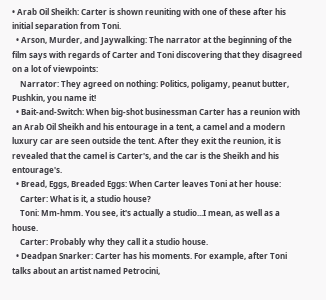• Arab Oil Sheikh: Carter is shown reuniting with one of these after his initial separation from Toni.
  • Arson, Murder, and Jaywalking: The narrator at the beginning of the film says with regards of Carter and Toni discovering that they disagreed on a lot of viewpoints:
    Narrator: They agreed on nothing: Politics, poligamy, peanut butter, Pushkin, you name it!
  • Bait-and-Switch: When big-shot businessman Carter has a reunion with an Arab Oil Sheikh and his entourage in a tent, a camel and a modern luxury car are seen outside the tent. After they exit the reunion, it is revealed that the camel is Carter's, and the car is the Sheikh and his entourage's.
  • Bread, Eggs, Breaded Eggs: When Carter leaves Toni at her house:
    Carter: What is it, a studio house?
    Toni: Mm-hmm. You see, it's actually a studio...I mean, as well as a house.
    Carter: Probably why they call it a studio house.
  • Deadpan Snarker: Carter has his moments. For example, after Toni talks about an artist named Petrocini,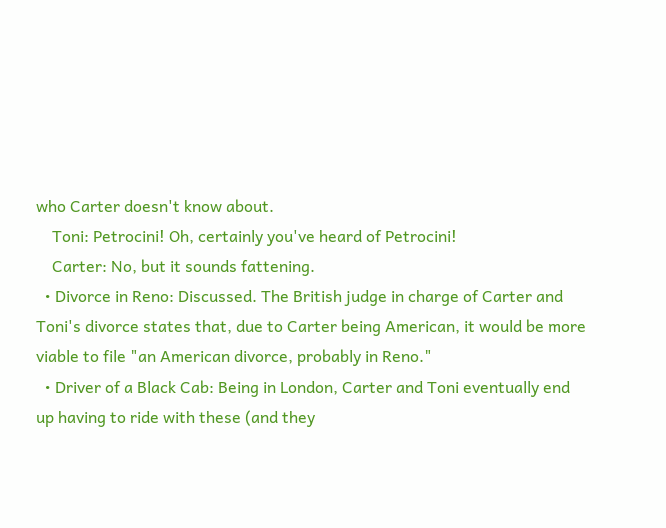who Carter doesn't know about.
    Toni: Petrocini! Oh, certainly you've heard of Petrocini!
    Carter: No, but it sounds fattening.
  • Divorce in Reno: Discussed. The British judge in charge of Carter and Toni's divorce states that, due to Carter being American, it would be more viable to file "an American divorce, probably in Reno."
  • Driver of a Black Cab: Being in London, Carter and Toni eventually end up having to ride with these (and they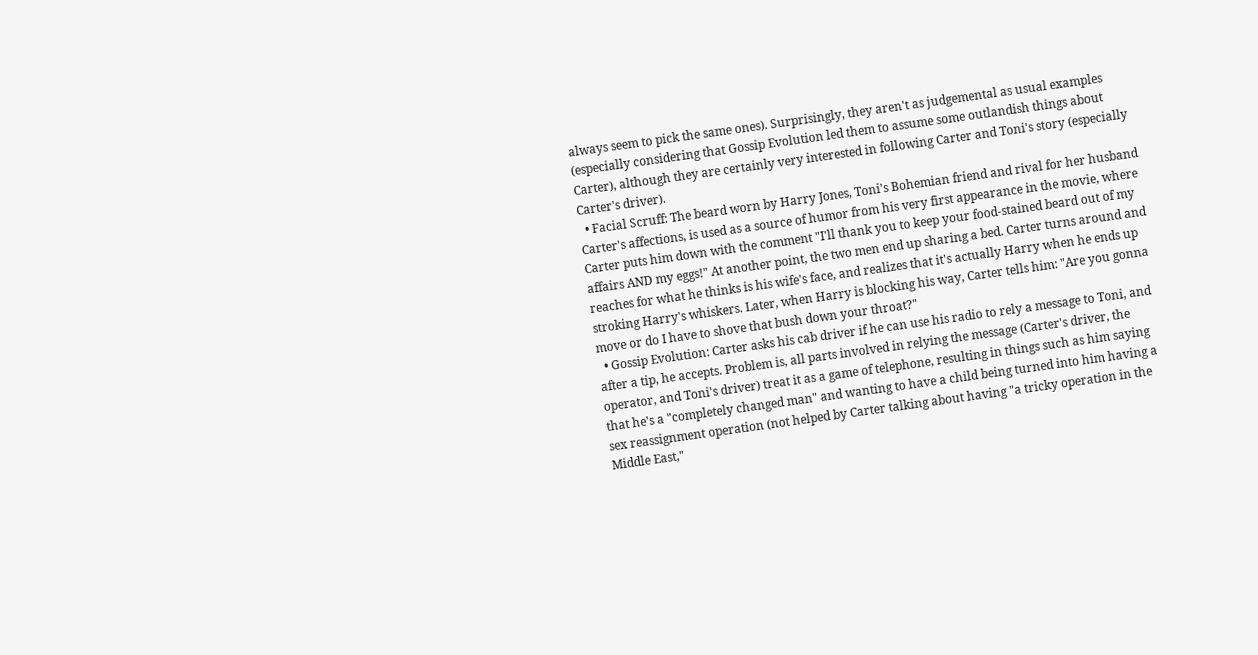always seem to pick the same ones). Surprisingly, they aren't as judgemental as usual examples (especially considering that Gossip Evolution led them to assume some outlandish things about Carter), although they are certainly very interested in following Carter and Toni's story (especially Carter's driver).
  • Facial Scruff: The beard worn by Harry Jones, Toni's Bohemian friend and rival for her husband Carter's affections, is used as a source of humor from his very first appearance in the movie, where Carter puts him down with the comment "I'll thank you to keep your food-stained beard out of my affairs AND my eggs!" At another point, the two men end up sharing a bed. Carter turns around and reaches for what he thinks is his wife's face, and realizes that it's actually Harry when he ends up stroking Harry's whiskers. Later, when Harry is blocking his way, Carter tells him: "Are you gonna move or do I have to shove that bush down your throat?"
  • Gossip Evolution: Carter asks his cab driver if he can use his radio to rely a message to Toni, and after a tip, he accepts. Problem is, all parts involved in relying the message (Carter's driver, the operator, and Toni's driver) treat it as a game of telephone, resulting in things such as him saying that he's a "completely changed man" and wanting to have a child being turned into him having a sex reassignment operation (not helped by Carter talking about having "a tricky operation in the Middle East,"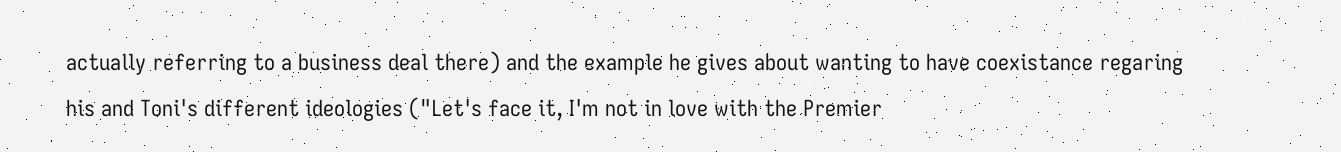actually referring to a business deal there) and the example he gives about wanting to have coexistance regaring his and Toni's different ideologies ("Let's face it, I'm not in love with the Premier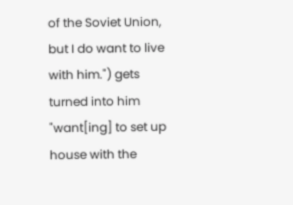of the Soviet Union, but I do want to live with him.") gets turned into him "want[ing] to set up house with the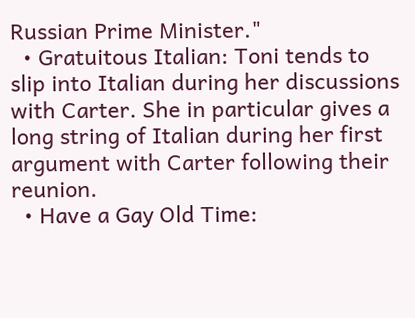Russian Prime Minister."
  • Gratuitous Italian: Toni tends to slip into Italian during her discussions with Carter. She in particular gives a long string of Italian during her first argument with Carter following their reunion.
  • Have a Gay Old Time: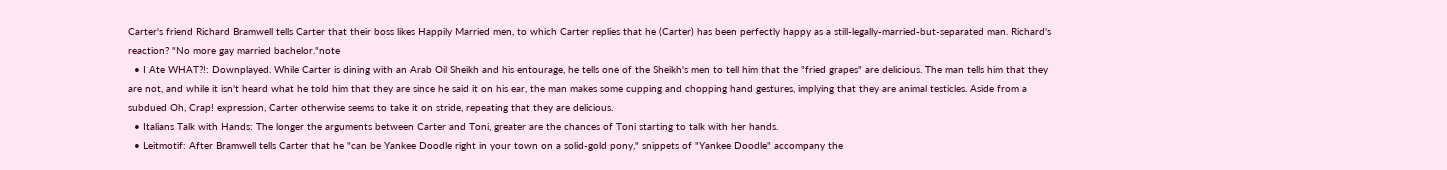Carter's friend Richard Bramwell tells Carter that their boss likes Happily Married men, to which Carter replies that he (Carter) has been perfectly happy as a still-legally-married-but-separated man. Richard's reaction? "No more gay married bachelor."note
  • I Ate WHAT?!: Downplayed. While Carter is dining with an Arab Oil Sheikh and his entourage, he tells one of the Sheikh's men to tell him that the "fried grapes" are delicious. The man tells him that they are not, and while it isn't heard what he told him that they are since he said it on his ear, the man makes some cupping and chopping hand gestures, implying that they are animal testicles. Aside from a subdued Oh, Crap! expression, Carter otherwise seems to take it on stride, repeating that they are delicious.
  • Italians Talk with Hands: The longer the arguments between Carter and Toni, greater are the chances of Toni starting to talk with her hands.
  • Leitmotif: After Bramwell tells Carter that he "can be Yankee Doodle right in your town on a solid-gold pony," snippets of "Yankee Doodle" accompany the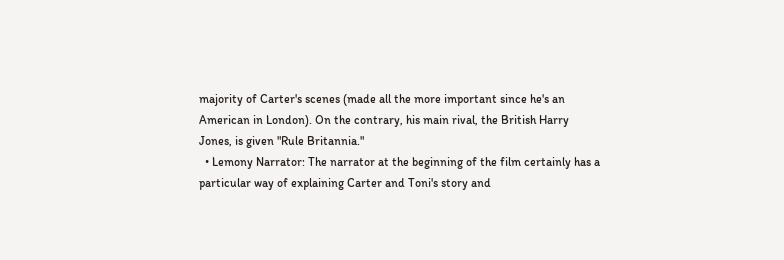majority of Carter's scenes (made all the more important since he's an American in London). On the contrary, his main rival, the British Harry Jones, is given "Rule Britannia."
  • Lemony Narrator: The narrator at the beginning of the film certainly has a particular way of explaining Carter and Toni's story and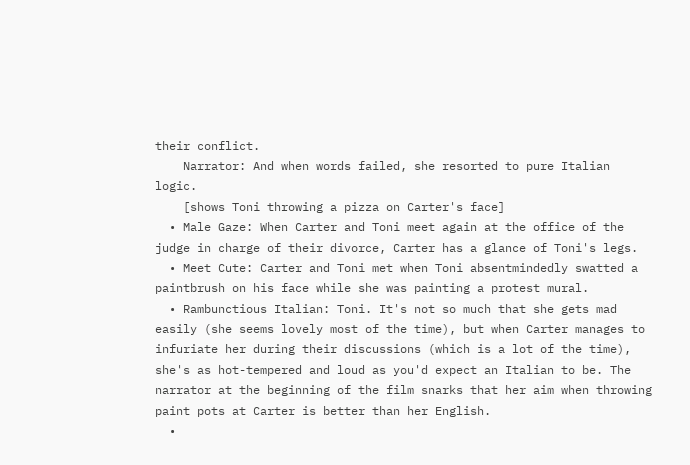their conflict.
    Narrator: And when words failed, she resorted to pure Italian logic.
    [shows Toni throwing a pizza on Carter's face]
  • Male Gaze: When Carter and Toni meet again at the office of the judge in charge of their divorce, Carter has a glance of Toni's legs.
  • Meet Cute: Carter and Toni met when Toni absentmindedly swatted a paintbrush on his face while she was painting a protest mural.
  • Rambunctious Italian: Toni. It's not so much that she gets mad easily (she seems lovely most of the time), but when Carter manages to infuriate her during their discussions (which is a lot of the time), she's as hot-tempered and loud as you'd expect an Italian to be. The narrator at the beginning of the film snarks that her aim when throwing paint pots at Carter is better than her English.
  •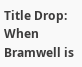Title Drop: When Bramwell is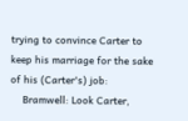trying to convince Carter to keep his marriage for the sake of his (Carter's) job:
    Bramwell: Look Carter,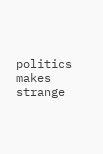politics makes strange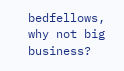bedfellows, why not big business?